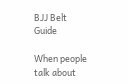BJJ Belt Guide

When people talk about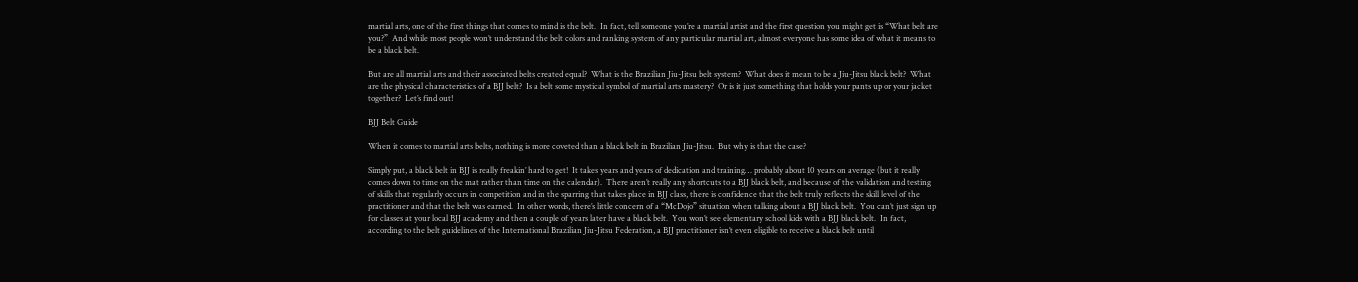martial arts, one of the first things that comes to mind is the belt.  In fact, tell someone you’re a martial artist and the first question you might get is “What belt are you?”  And while most people won’t understand the belt colors and ranking system of any particular martial art, almost everyone has some idea of what it means to be a black belt.

But are all martial arts and their associated belts created equal?  What is the Brazilian Jiu-Jitsu belt system?  What does it mean to be a Jiu-Jitsu black belt?  What are the physical characteristics of a BJJ belt?  Is a belt some mystical symbol of martial arts mastery?  Or is it just something that holds your pants up or your jacket together?  Let’s find out!

BJJ Belt Guide

When it comes to martial arts belts, nothing is more coveted than a black belt in Brazilian Jiu-Jitsu.  But why is that the case?

Simply put, a black belt in BJJ is really freakin’ hard to get!  It takes years and years of dedication and training… probably about 10 years on average (but it really comes down to time on the mat rather than time on the calendar).  There aren’t really any shortcuts to a BJJ black belt, and because of the validation and testing of skills that regularly occurs in competition and in the sparring that takes place in BJJ class, there is confidence that the belt truly reflects the skill level of the practitioner and that the belt was earned.  In other words, there’s little concern of a “McDojo” situation when talking about a BJJ black belt.  You can’t just sign up for classes at your local BJJ academy and then a couple of years later have a black belt.  You won’t see elementary school kids with a BJJ black belt.  In fact, according to the belt guidelines of the International Brazilian Jiu-Jitsu Federation, a BJJ practitioner isn’t even eligible to receive a black belt until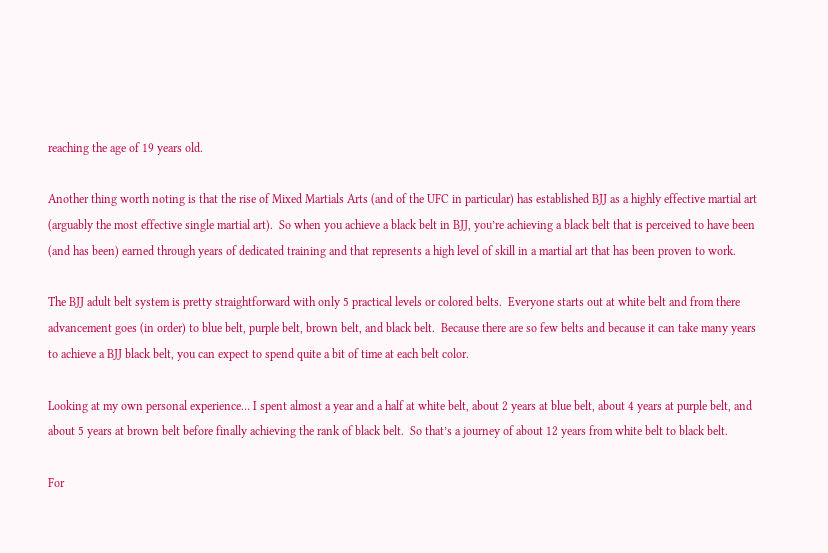reaching the age of 19 years old.

Another thing worth noting is that the rise of Mixed Martials Arts (and of the UFC in particular) has established BJJ as a highly effective martial art (arguably the most effective single martial art).  So when you achieve a black belt in BJJ, you’re achieving a black belt that is perceived to have been (and has been) earned through years of dedicated training and that represents a high level of skill in a martial art that has been proven to work.

The BJJ adult belt system is pretty straightforward with only 5 practical levels or colored belts.  Everyone starts out at white belt and from there advancement goes (in order) to blue belt, purple belt, brown belt, and black belt.  Because there are so few belts and because it can take many years to achieve a BJJ black belt, you can expect to spend quite a bit of time at each belt color.

Looking at my own personal experience… I spent almost a year and a half at white belt, about 2 years at blue belt, about 4 years at purple belt, and about 5 years at brown belt before finally achieving the rank of black belt.  So that’s a journey of about 12 years from white belt to black belt.

For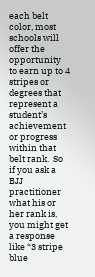each belt color, most schools will offer the opportunity to earn up to 4 stripes or degrees that represent a student’s achievement or progress within that belt rank.  So if you ask a BJJ practitioner what his or her rank is, you might get a response like “3 stripe blue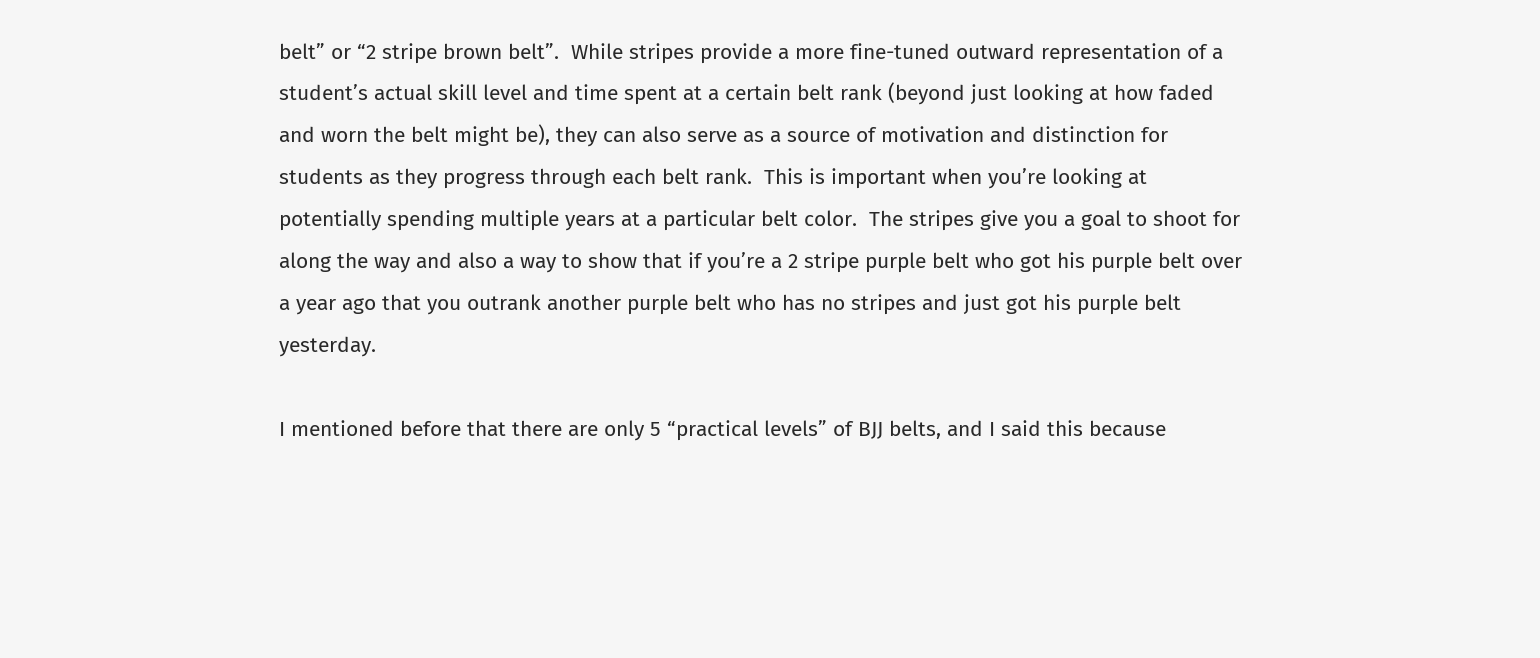belt” or “2 stripe brown belt”.  While stripes provide a more fine-tuned outward representation of a student’s actual skill level and time spent at a certain belt rank (beyond just looking at how faded and worn the belt might be), they can also serve as a source of motivation and distinction for students as they progress through each belt rank.  This is important when you’re looking at potentially spending multiple years at a particular belt color.  The stripes give you a goal to shoot for along the way and also a way to show that if you’re a 2 stripe purple belt who got his purple belt over a year ago that you outrank another purple belt who has no stripes and just got his purple belt yesterday.

I mentioned before that there are only 5 “practical levels” of BJJ belts, and I said this because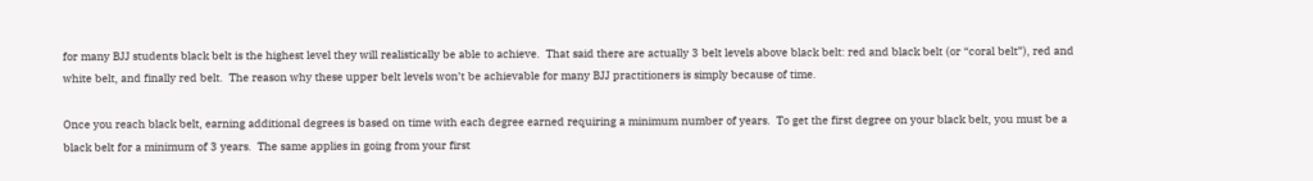for many BJJ students black belt is the highest level they will realistically be able to achieve.  That said there are actually 3 belt levels above black belt: red and black belt (or “coral belt”), red and white belt, and finally red belt.  The reason why these upper belt levels won’t be achievable for many BJJ practitioners is simply because of time.

Once you reach black belt, earning additional degrees is based on time with each degree earned requiring a minimum number of years.  To get the first degree on your black belt, you must be a black belt for a minimum of 3 years.  The same applies in going from your first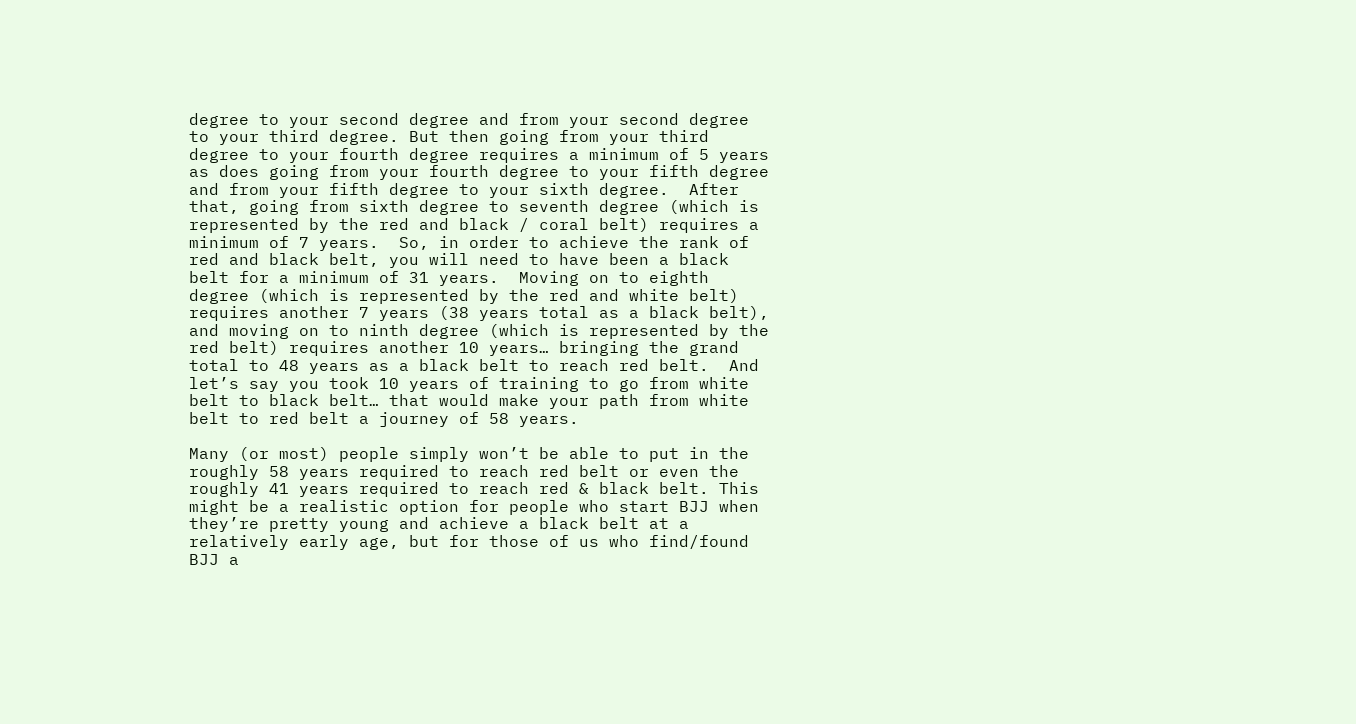degree to your second degree and from your second degree to your third degree. But then going from your third degree to your fourth degree requires a minimum of 5 years as does going from your fourth degree to your fifth degree and from your fifth degree to your sixth degree.  After that, going from sixth degree to seventh degree (which is represented by the red and black / coral belt) requires a minimum of 7 years.  So, in order to achieve the rank of red and black belt, you will need to have been a black belt for a minimum of 31 years.  Moving on to eighth degree (which is represented by the red and white belt) requires another 7 years (38 years total as a black belt), and moving on to ninth degree (which is represented by the red belt) requires another 10 years… bringing the grand total to 48 years as a black belt to reach red belt.  And let’s say you took 10 years of training to go from white belt to black belt… that would make your path from white belt to red belt a journey of 58 years.

Many (or most) people simply won’t be able to put in the roughly 58 years required to reach red belt or even the roughly 41 years required to reach red & black belt. This might be a realistic option for people who start BJJ when they’re pretty young and achieve a black belt at a relatively early age, but for those of us who find/found BJJ a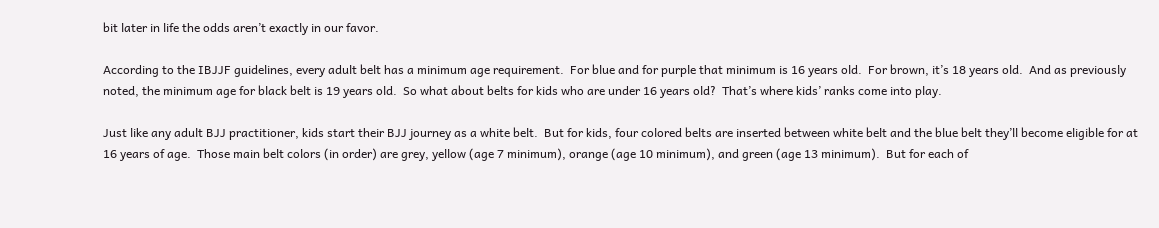bit later in life the odds aren’t exactly in our favor.

According to the IBJJF guidelines, every adult belt has a minimum age requirement.  For blue and for purple that minimum is 16 years old.  For brown, it’s 18 years old.  And as previously noted, the minimum age for black belt is 19 years old.  So what about belts for kids who are under 16 years old?  That’s where kids’ ranks come into play.

Just like any adult BJJ practitioner, kids start their BJJ journey as a white belt.  But for kids, four colored belts are inserted between white belt and the blue belt they’ll become eligible for at 16 years of age.  Those main belt colors (in order) are grey, yellow (age 7 minimum), orange (age 10 minimum), and green (age 13 minimum).  But for each of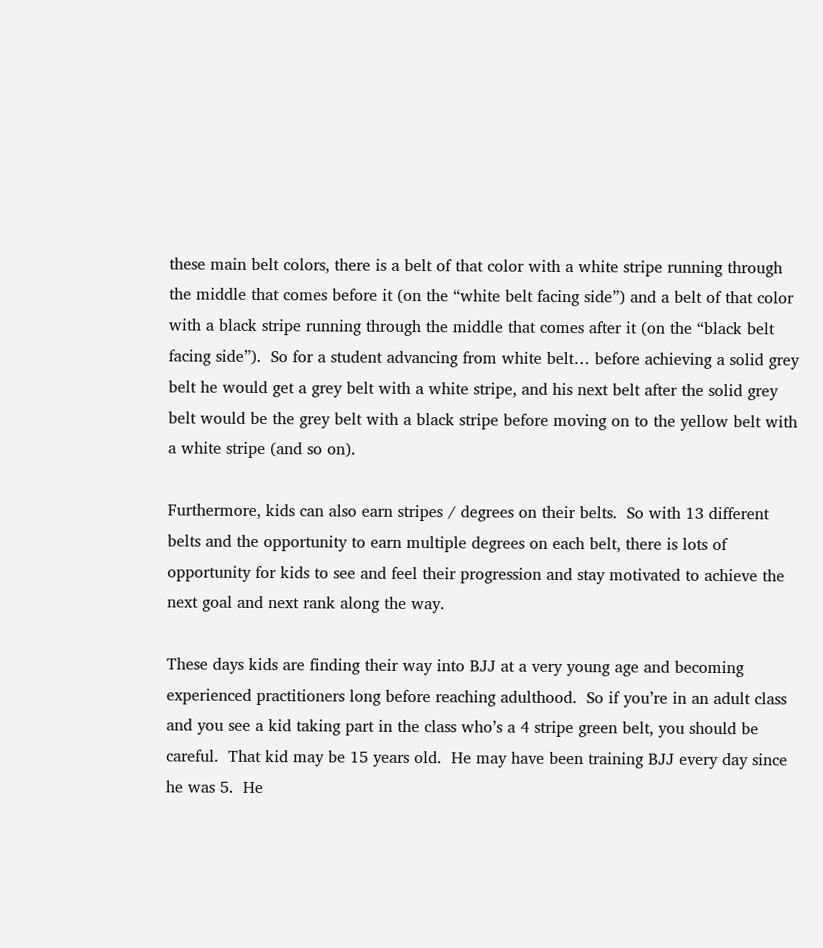these main belt colors, there is a belt of that color with a white stripe running through the middle that comes before it (on the “white belt facing side”) and a belt of that color with a black stripe running through the middle that comes after it (on the “black belt facing side”).  So for a student advancing from white belt… before achieving a solid grey belt he would get a grey belt with a white stripe, and his next belt after the solid grey belt would be the grey belt with a black stripe before moving on to the yellow belt with a white stripe (and so on).

Furthermore, kids can also earn stripes / degrees on their belts.  So with 13 different belts and the opportunity to earn multiple degrees on each belt, there is lots of opportunity for kids to see and feel their progression and stay motivated to achieve the next goal and next rank along the way.

These days kids are finding their way into BJJ at a very young age and becoming experienced practitioners long before reaching adulthood.  So if you’re in an adult class and you see a kid taking part in the class who’s a 4 stripe green belt, you should be careful.  That kid may be 15 years old.  He may have been training BJJ every day since he was 5.  He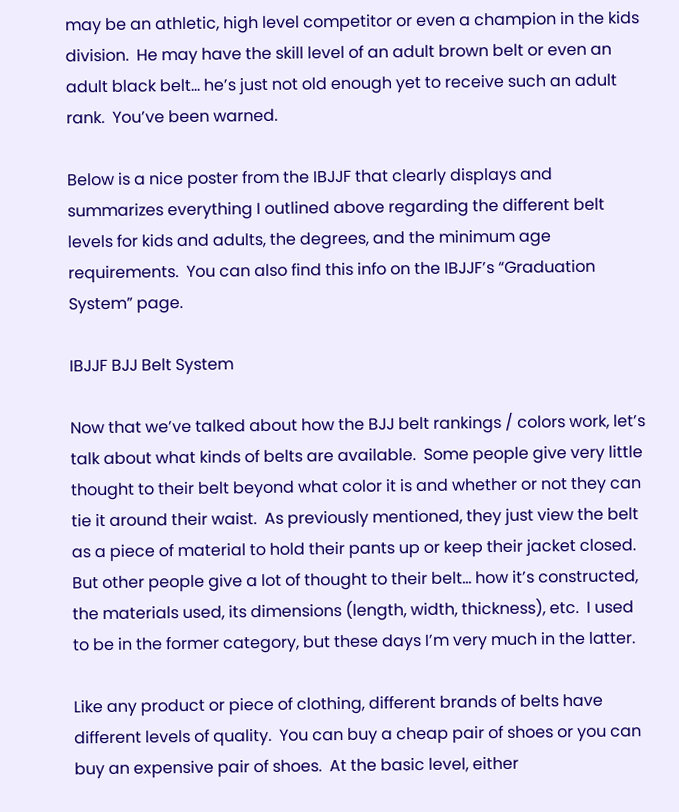may be an athletic, high level competitor or even a champion in the kids division.  He may have the skill level of an adult brown belt or even an adult black belt… he’s just not old enough yet to receive such an adult rank.  You’ve been warned.

Below is a nice poster from the IBJJF that clearly displays and summarizes everything I outlined above regarding the different belt levels for kids and adults, the degrees, and the minimum age requirements.  You can also find this info on the IBJJF’s “Graduation System” page.

IBJJF BJJ Belt System

Now that we’ve talked about how the BJJ belt rankings / colors work, let’s talk about what kinds of belts are available.  Some people give very little thought to their belt beyond what color it is and whether or not they can tie it around their waist.  As previously mentioned, they just view the belt as a piece of material to hold their pants up or keep their jacket closed.  But other people give a lot of thought to their belt… how it’s constructed, the materials used, its dimensions (length, width, thickness), etc.  I used to be in the former category, but these days I’m very much in the latter.

Like any product or piece of clothing, different brands of belts have different levels of quality.  You can buy a cheap pair of shoes or you can buy an expensive pair of shoes.  At the basic level, either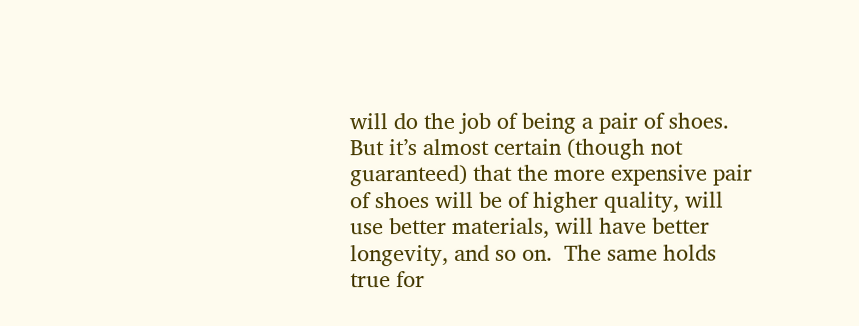will do the job of being a pair of shoes.  But it’s almost certain (though not guaranteed) that the more expensive pair of shoes will be of higher quality, will use better materials, will have better longevity, and so on.  The same holds true for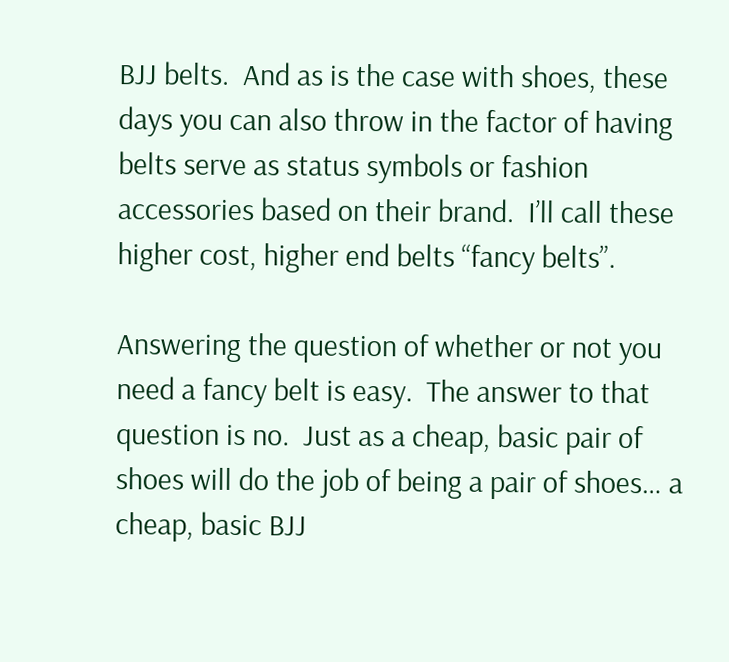BJJ belts.  And as is the case with shoes, these days you can also throw in the factor of having belts serve as status symbols or fashion accessories based on their brand.  I’ll call these higher cost, higher end belts “fancy belts”.

Answering the question of whether or not you need a fancy belt is easy.  The answer to that question is no.  Just as a cheap, basic pair of shoes will do the job of being a pair of shoes… a cheap, basic BJJ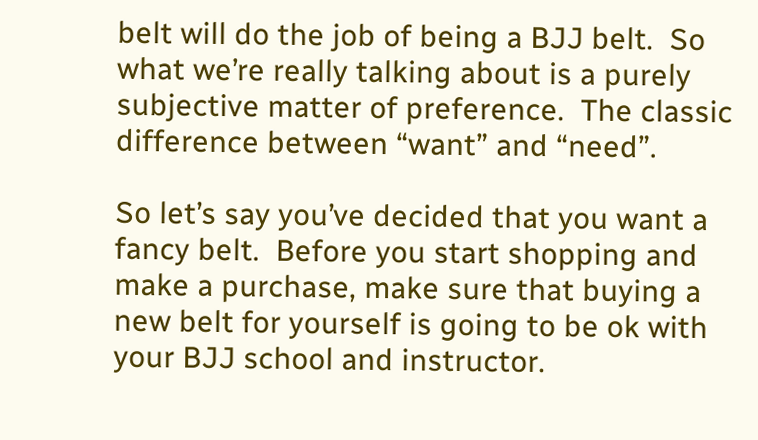belt will do the job of being a BJJ belt.  So what we’re really talking about is a purely subjective matter of preference.  The classic difference between “want” and “need”.

So let’s say you’ve decided that you want a fancy belt.  Before you start shopping and make a purchase, make sure that buying a new belt for yourself is going to be ok with your BJJ school and instructor.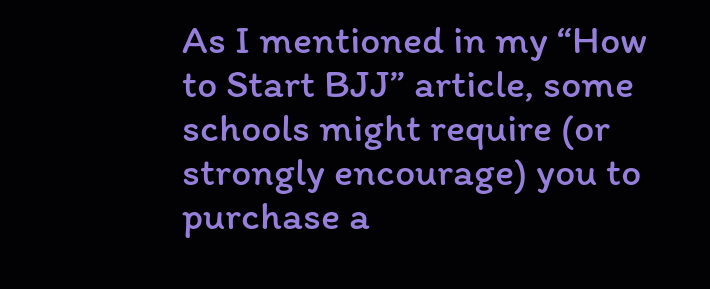As I mentioned in my “How to Start BJJ” article, some schools might require (or strongly encourage) you to purchase a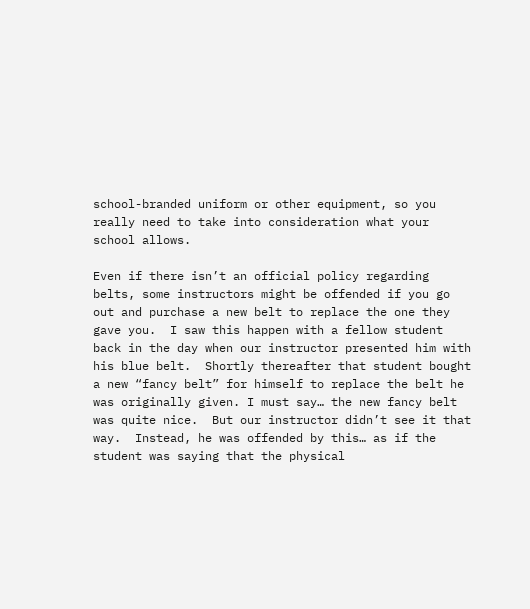school-branded uniform or other equipment, so you really need to take into consideration what your school allows.

Even if there isn’t an official policy regarding belts, some instructors might be offended if you go out and purchase a new belt to replace the one they gave you.  I saw this happen with a fellow student back in the day when our instructor presented him with his blue belt.  Shortly thereafter that student bought a new “fancy belt” for himself to replace the belt he was originally given. I must say… the new fancy belt was quite nice.  But our instructor didn’t see it that way.  Instead, he was offended by this… as if the student was saying that the physical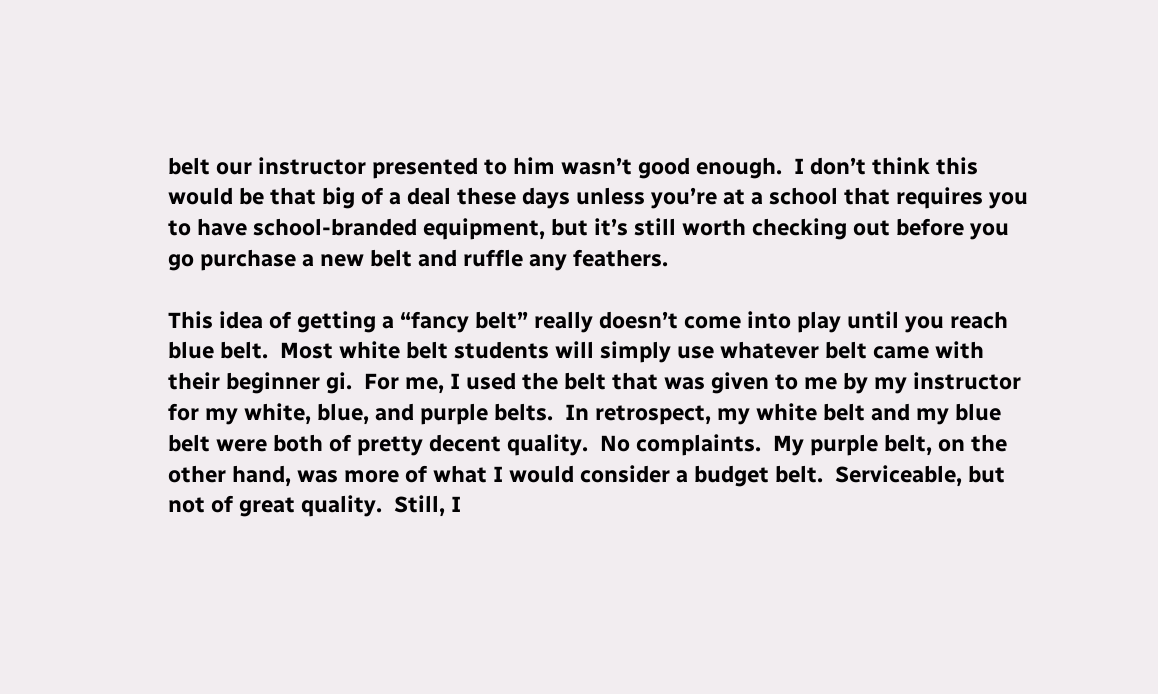belt our instructor presented to him wasn’t good enough.  I don’t think this would be that big of a deal these days unless you’re at a school that requires you to have school-branded equipment, but it’s still worth checking out before you go purchase a new belt and ruffle any feathers.

This idea of getting a “fancy belt” really doesn’t come into play until you reach blue belt.  Most white belt students will simply use whatever belt came with their beginner gi.  For me, I used the belt that was given to me by my instructor for my white, blue, and purple belts.  In retrospect, my white belt and my blue belt were both of pretty decent quality.  No complaints.  My purple belt, on the other hand, was more of what I would consider a budget belt.  Serviceable, but not of great quality.  Still, I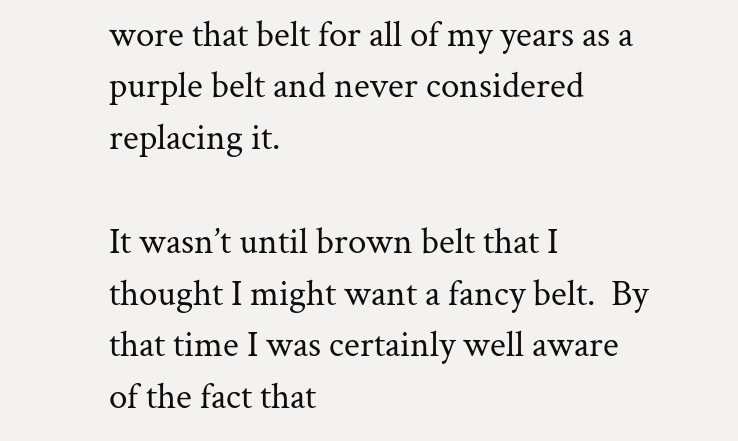wore that belt for all of my years as a purple belt and never considered replacing it.

It wasn’t until brown belt that I thought I might want a fancy belt.  By that time I was certainly well aware of the fact that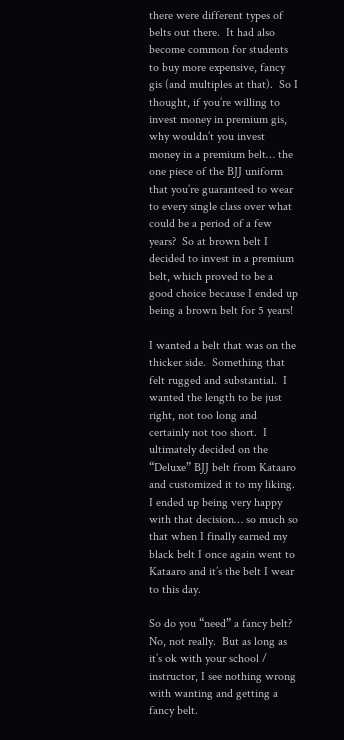there were different types of belts out there.  It had also become common for students to buy more expensive, fancy gis (and multiples at that).  So I thought, if you’re willing to invest money in premium gis, why wouldn’t you invest money in a premium belt… the one piece of the BJJ uniform that you’re guaranteed to wear to every single class over what could be a period of a few years?  So at brown belt I decided to invest in a premium belt, which proved to be a good choice because I ended up being a brown belt for 5 years!

I wanted a belt that was on the thicker side.  Something that felt rugged and substantial.  I wanted the length to be just right, not too long and certainly not too short.  I ultimately decided on the “Deluxe” BJJ belt from Kataaro and customized it to my liking.  I ended up being very happy with that decision… so much so that when I finally earned my black belt I once again went to Kataaro and it’s the belt I wear to this day.

So do you “need” a fancy belt?  No, not really.  But as long as it’s ok with your school / instructor, I see nothing wrong with wanting and getting a fancy belt.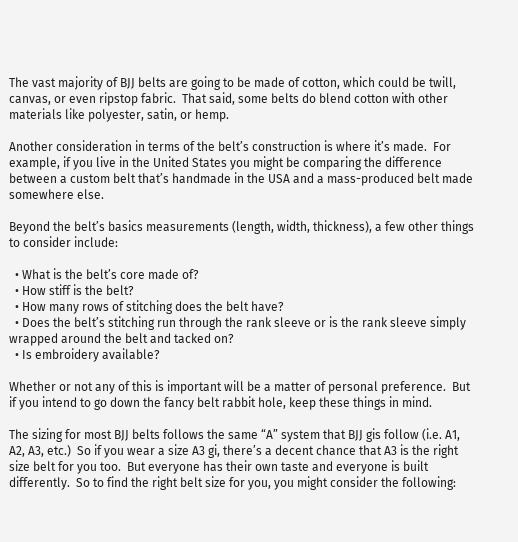The vast majority of BJJ belts are going to be made of cotton, which could be twill, canvas, or even ripstop fabric.  That said, some belts do blend cotton with other materials like polyester, satin, or hemp.

Another consideration in terms of the belt’s construction is where it’s made.  For example, if you live in the United States you might be comparing the difference between a custom belt that’s handmade in the USA and a mass-produced belt made somewhere else.

Beyond the belt’s basics measurements (length, width, thickness), a few other things to consider include:

  • What is the belt’s core made of?
  • How stiff is the belt?
  • How many rows of stitching does the belt have?
  • Does the belt’s stitching run through the rank sleeve or is the rank sleeve simply wrapped around the belt and tacked on?
  • Is embroidery available?

Whether or not any of this is important will be a matter of personal preference.  But if you intend to go down the fancy belt rabbit hole, keep these things in mind.

The sizing for most BJJ belts follows the same “A” system that BJJ gis follow (i.e. A1, A2, A3, etc.)  So if you wear a size A3 gi, there’s a decent chance that A3 is the right size belt for you too.  But everyone has their own taste and everyone is built differently.  So to find the right belt size for you, you might consider the following: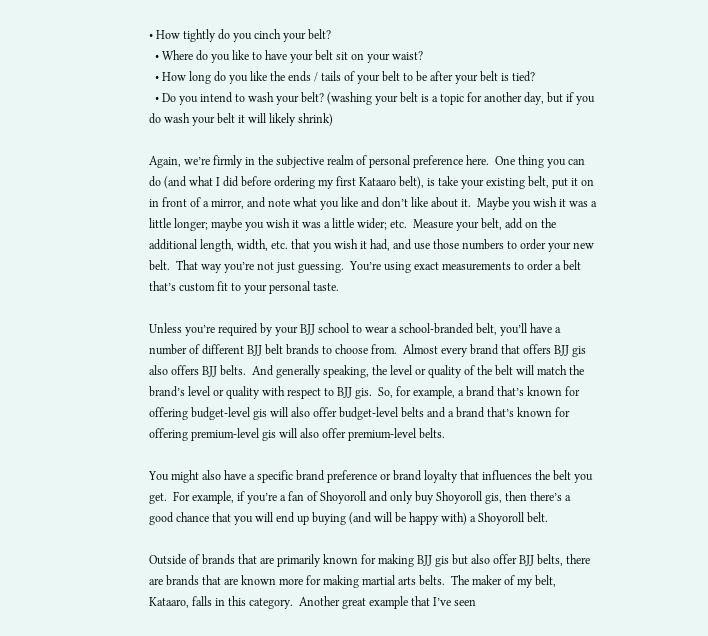• How tightly do you cinch your belt?
  • Where do you like to have your belt sit on your waist?
  • How long do you like the ends / tails of your belt to be after your belt is tied?
  • Do you intend to wash your belt? (washing your belt is a topic for another day, but if you do wash your belt it will likely shrink)

Again, we’re firmly in the subjective realm of personal preference here.  One thing you can do (and what I did before ordering my first Kataaro belt), is take your existing belt, put it on in front of a mirror, and note what you like and don’t like about it.  Maybe you wish it was a little longer; maybe you wish it was a little wider; etc.  Measure your belt, add on the additional length, width, etc. that you wish it had, and use those numbers to order your new belt.  That way you’re not just guessing.  You’re using exact measurements to order a belt that’s custom fit to your personal taste.

Unless you’re required by your BJJ school to wear a school-branded belt, you’ll have a number of different BJJ belt brands to choose from.  Almost every brand that offers BJJ gis also offers BJJ belts.  And generally speaking, the level or quality of the belt will match the brand’s level or quality with respect to BJJ gis.  So, for example, a brand that’s known for offering budget-level gis will also offer budget-level belts and a brand that’s known for offering premium-level gis will also offer premium-level belts.

You might also have a specific brand preference or brand loyalty that influences the belt you get.  For example, if you’re a fan of Shoyoroll and only buy Shoyoroll gis, then there’s a good chance that you will end up buying (and will be happy with) a Shoyoroll belt.

Outside of brands that are primarily known for making BJJ gis but also offer BJJ belts, there are brands that are known more for making martial arts belts.  The maker of my belt, Kataaro, falls in this category.  Another great example that I’ve seen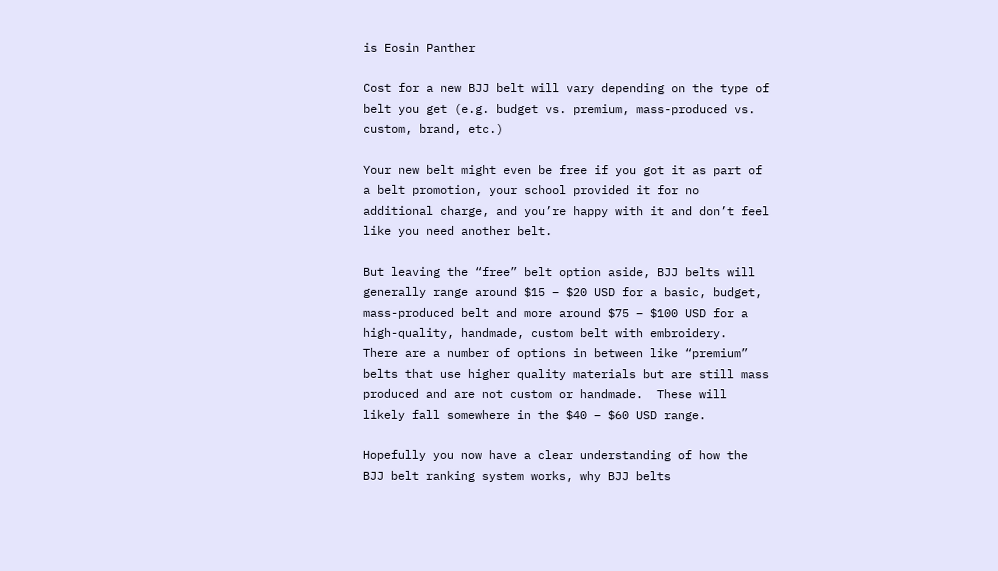is Eosin Panther

Cost for a new BJJ belt will vary depending on the type of belt you get (e.g. budget vs. premium, mass-produced vs. custom, brand, etc.)

Your new belt might even be free if you got it as part of a belt promotion, your school provided it for no additional charge, and you’re happy with it and don’t feel like you need another belt.

But leaving the “free” belt option aside, BJJ belts will generally range around $15 – $20 USD for a basic, budget, mass-produced belt and more around $75 – $100 USD for a high-quality, handmade, custom belt with embroidery.  There are a number of options in between like “premium” belts that use higher quality materials but are still mass produced and are not custom or handmade.  These will likely fall somewhere in the $40 – $60 USD range.

Hopefully you now have a clear understanding of how the BJJ belt ranking system works, why BJJ belts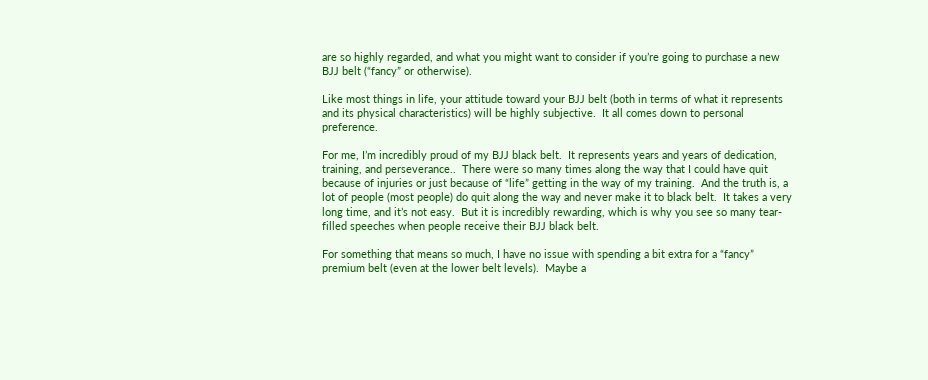are so highly regarded, and what you might want to consider if you’re going to purchase a new BJJ belt (“fancy” or otherwise).

Like most things in life, your attitude toward your BJJ belt (both in terms of what it represents and its physical characteristics) will be highly subjective.  It all comes down to personal preference.

For me, I’m incredibly proud of my BJJ black belt.  It represents years and years of dedication, training, and perseverance..  There were so many times along the way that I could have quit because of injuries or just because of “life” getting in the way of my training.  And the truth is, a lot of people (most people) do quit along the way and never make it to black belt.  It takes a very long time, and it’s not easy.  But it is incredibly rewarding, which is why you see so many tear-filled speeches when people receive their BJJ black belt.

For something that means so much, I have no issue with spending a bit extra for a “fancy” premium belt (even at the lower belt levels).  Maybe a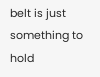belt is just something to hold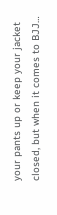your pants up or keep your jacket closed, but when it comes to BJJ…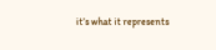it’s what it represents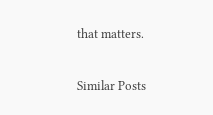that matters.

Similar Posts